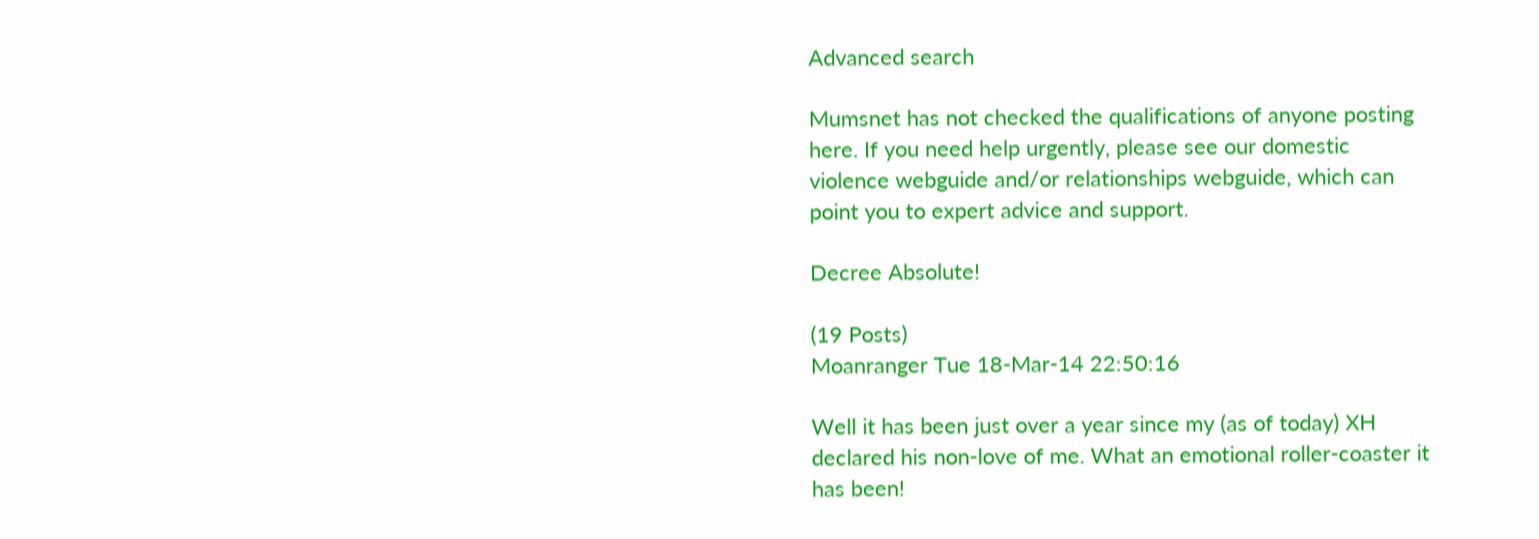Advanced search

Mumsnet has not checked the qualifications of anyone posting here. If you need help urgently, please see our domestic violence webguide and/or relationships webguide, which can point you to expert advice and support.

Decree Absolute!

(19 Posts)
Moanranger Tue 18-Mar-14 22:50:16

Well it has been just over a year since my (as of today) XH declared his non-love of me. What an emotional roller-coaster it has been!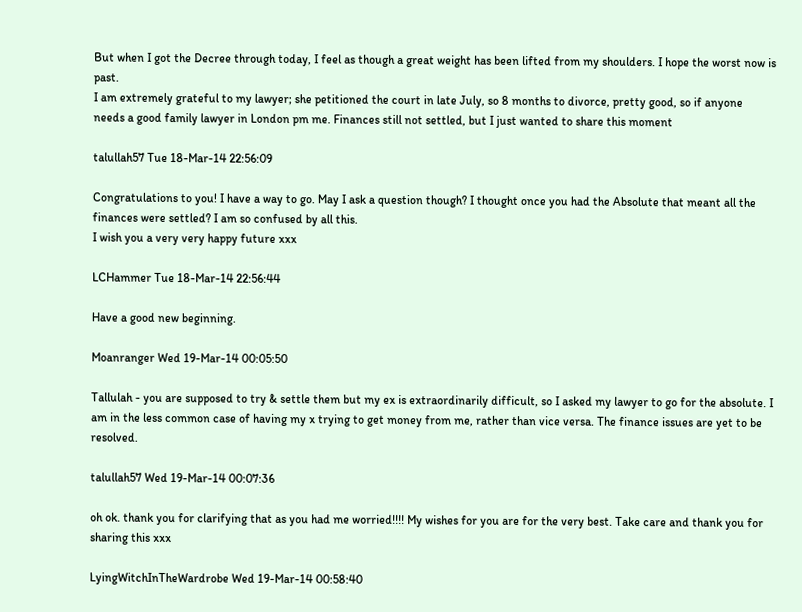But when I got the Decree through today, I feel as though a great weight has been lifted from my shoulders. I hope the worst now is past.
I am extremely grateful to my lawyer; she petitioned the court in late July, so 8 months to divorce, pretty good, so if anyone needs a good family lawyer in London pm me. Finances still not settled, but I just wanted to share this moment

talullah57 Tue 18-Mar-14 22:56:09

Congratulations to you! I have a way to go. May I ask a question though? I thought once you had the Absolute that meant all the finances were settled? I am so confused by all this.
I wish you a very very happy future xxx

LCHammer Tue 18-Mar-14 22:56:44

Have a good new beginning.

Moanranger Wed 19-Mar-14 00:05:50

Tallulah - you are supposed to try & settle them but my ex is extraordinarily difficult, so I asked my lawyer to go for the absolute. I am in the less common case of having my x trying to get money from me, rather than vice versa. The finance issues are yet to be resolved.

talullah57 Wed 19-Mar-14 00:07:36

oh ok. thank you for clarifying that as you had me worried!!!! My wishes for you are for the very best. Take care and thank you for sharing this xxx

LyingWitchInTheWardrobe Wed 19-Mar-14 00:58:40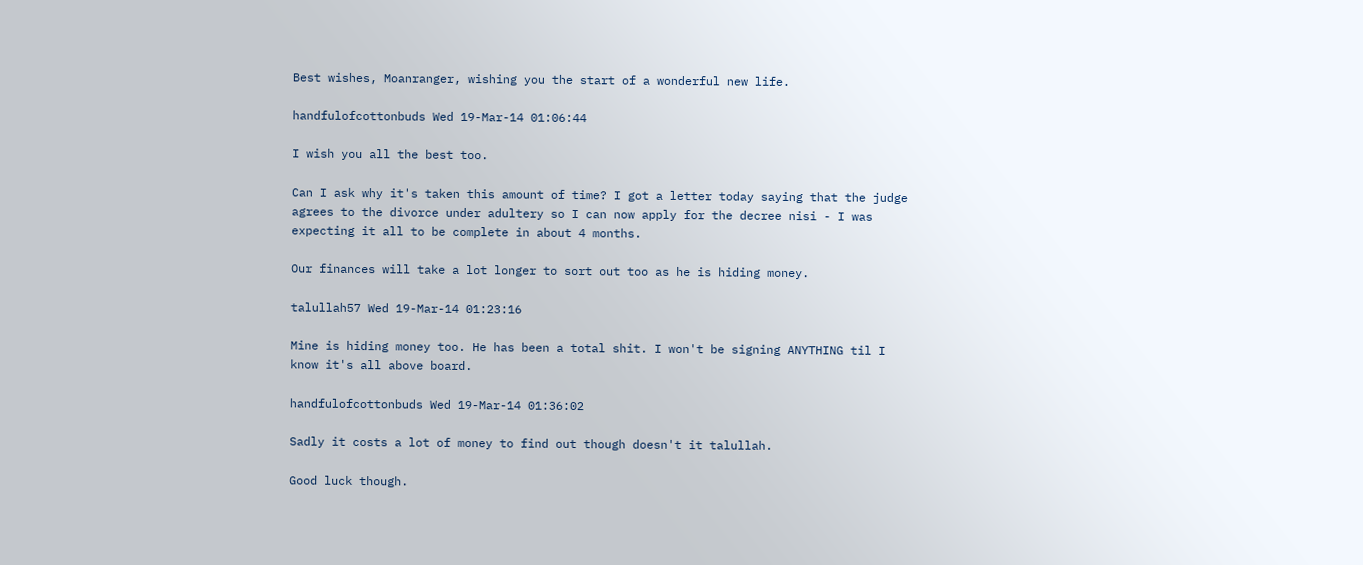Best wishes, Moanranger, wishing you the start of a wonderful new life.

handfulofcottonbuds Wed 19-Mar-14 01:06:44

I wish you all the best too.

Can I ask why it's taken this amount of time? I got a letter today saying that the judge agrees to the divorce under adultery so I can now apply for the decree nisi - I was expecting it all to be complete in about 4 months.

Our finances will take a lot longer to sort out too as he is hiding money.

talullah57 Wed 19-Mar-14 01:23:16

Mine is hiding money too. He has been a total shit. I won't be signing ANYTHING til I know it's all above board.

handfulofcottonbuds Wed 19-Mar-14 01:36:02

Sadly it costs a lot of money to find out though doesn't it talullah.

Good luck though.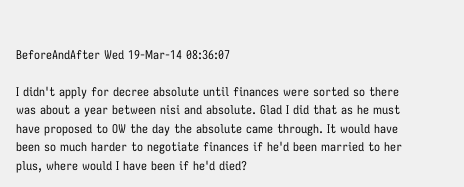BeforeAndAfter Wed 19-Mar-14 08:36:07

I didn't apply for decree absolute until finances were sorted so there was about a year between nisi and absolute. Glad I did that as he must have proposed to OW the day the absolute came through. It would have been so much harder to negotiate finances if he'd been married to her plus, where would I have been if he'd died?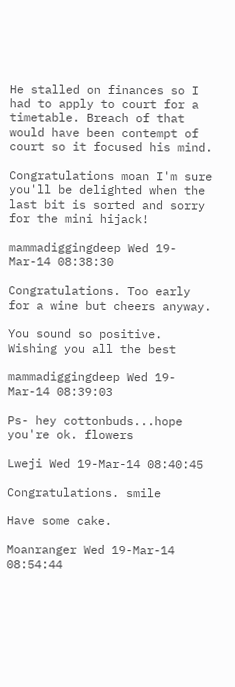He stalled on finances so I had to apply to court for a timetable. Breach of that would have been contempt of court so it focused his mind.

Congratulations moan I'm sure you'll be delighted when the last bit is sorted and sorry for the mini hijack!

mammadiggingdeep Wed 19-Mar-14 08:38:30

Congratulations. Too early for a wine but cheers anyway.

You sound so positive. Wishing you all the best

mammadiggingdeep Wed 19-Mar-14 08:39:03

Ps- hey cottonbuds...hope you're ok. flowers

Lweji Wed 19-Mar-14 08:40:45

Congratulations. smile

Have some cake.

Moanranger Wed 19-Mar-14 08:54:44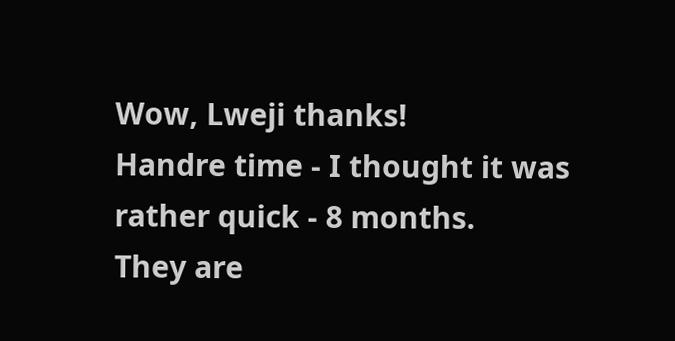Wow, Lweji thanks!
Handre time - I thought it was rather quick - 8 months.
They are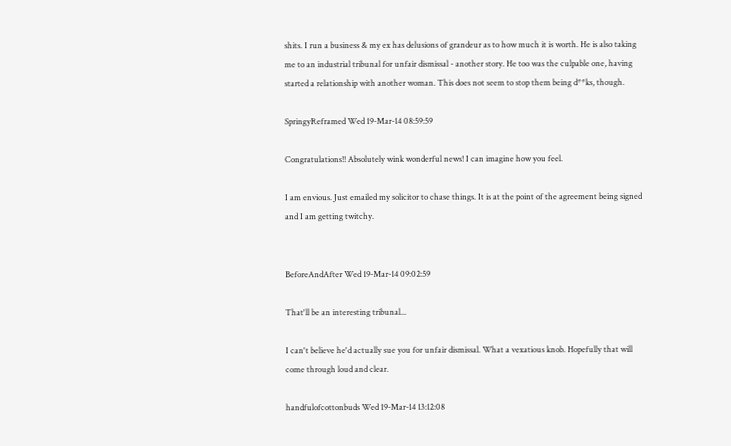shits. I run a business & my ex has delusions of grandeur as to how much it is worth. He is also taking me to an industrial tribunal for unfair dismissal - another story. He too was the culpable one, having started a relationship with another woman. This does not seem to stop them being d**ks, though.

SpringyReframed Wed 19-Mar-14 08:59:59

Congratulations!! Absolutely wink wonderful news! I can imagine how you feel.

I am envious. Just emailed my solicitor to chase things. It is at the point of the agreement being signed and I am getting twitchy.


BeforeAndAfter Wed 19-Mar-14 09:02:59

That'll be an interesting tribunal...

I can't believe he'd actually sue you for unfair dismissal. What a vexatious knob. Hopefully that will come through loud and clear.

handfulofcottonbuds Wed 19-Mar-14 13:12:08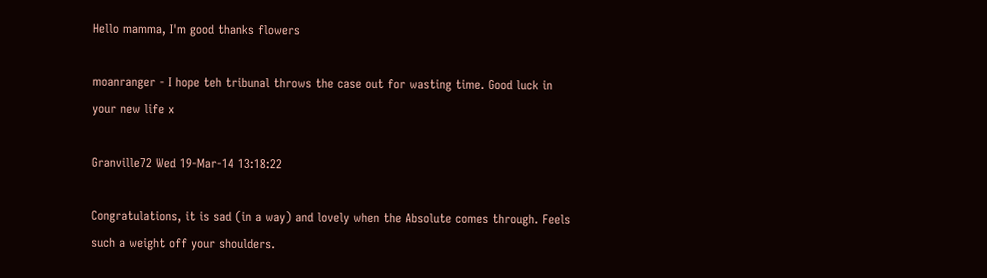Hello mamma, I'm good thanks flowers

moanranger - I hope teh tribunal throws the case out for wasting time. Good luck in your new life x

Granville72 Wed 19-Mar-14 13:18:22

Congratulations, it is sad (in a way) and lovely when the Absolute comes through. Feels such a weight off your shoulders.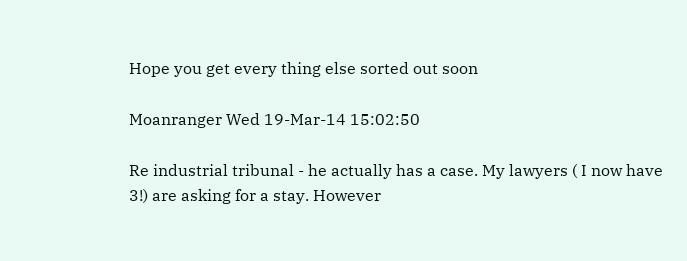Hope you get every thing else sorted out soon

Moanranger Wed 19-Mar-14 15:02:50

Re industrial tribunal - he actually has a case. My lawyers ( I now have 3!) are asking for a stay. However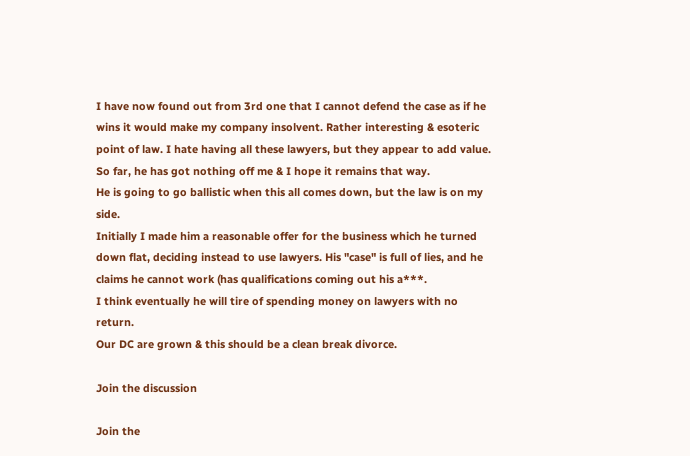I have now found out from 3rd one that I cannot defend the case as if he wins it would make my company insolvent. Rather interesting & esoteric point of law. I hate having all these lawyers, but they appear to add value. So far, he has got nothing off me & I hope it remains that way.
He is going to go ballistic when this all comes down, but the law is on my side.
Initially I made him a reasonable offer for the business which he turned down flat, deciding instead to use lawyers. His "case" is full of lies, and he claims he cannot work (has qualifications coming out his a***.
I think eventually he will tire of spending money on lawyers with no return.
Our DC are grown & this should be a clean break divorce.

Join the discussion

Join the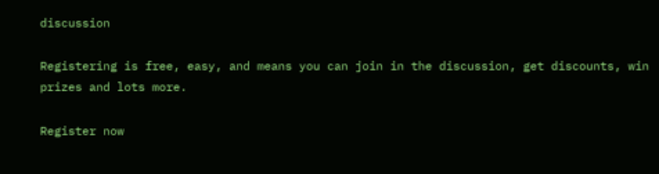discussion

Registering is free, easy, and means you can join in the discussion, get discounts, win prizes and lots more.

Register now